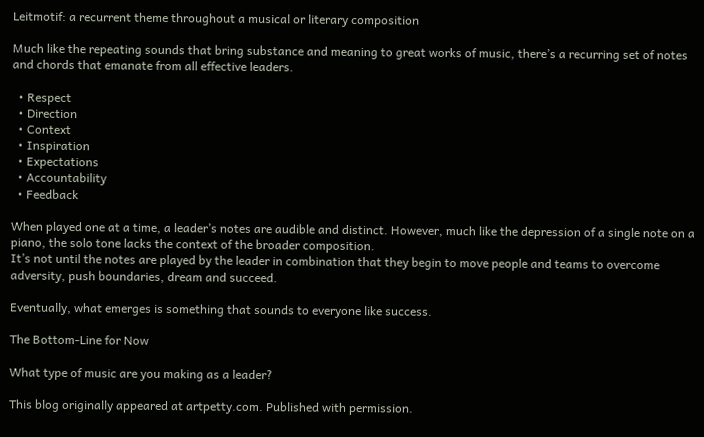Leitmotif: a recurrent theme throughout a musical or literary composition

Much like the repeating sounds that bring substance and meaning to great works of music, there’s a recurring set of notes and chords that emanate from all effective leaders.

  • Respect
  • Direction
  • Context
  • Inspiration
  • Expectations
  • Accountability
  • Feedback

When played one at a time, a leader’s notes are audible and distinct. However, much like the depression of a single note on a piano, the solo tone lacks the context of the broader composition.
It’s not until the notes are played by the leader in combination that they begin to move people and teams to overcome adversity, push boundaries, dream and succeed.

Eventually, what emerges is something that sounds to everyone like success.

The Bottom-Line for Now

What type of music are you making as a leader?

This blog originally appeared at artpetty.com. Published with permission.